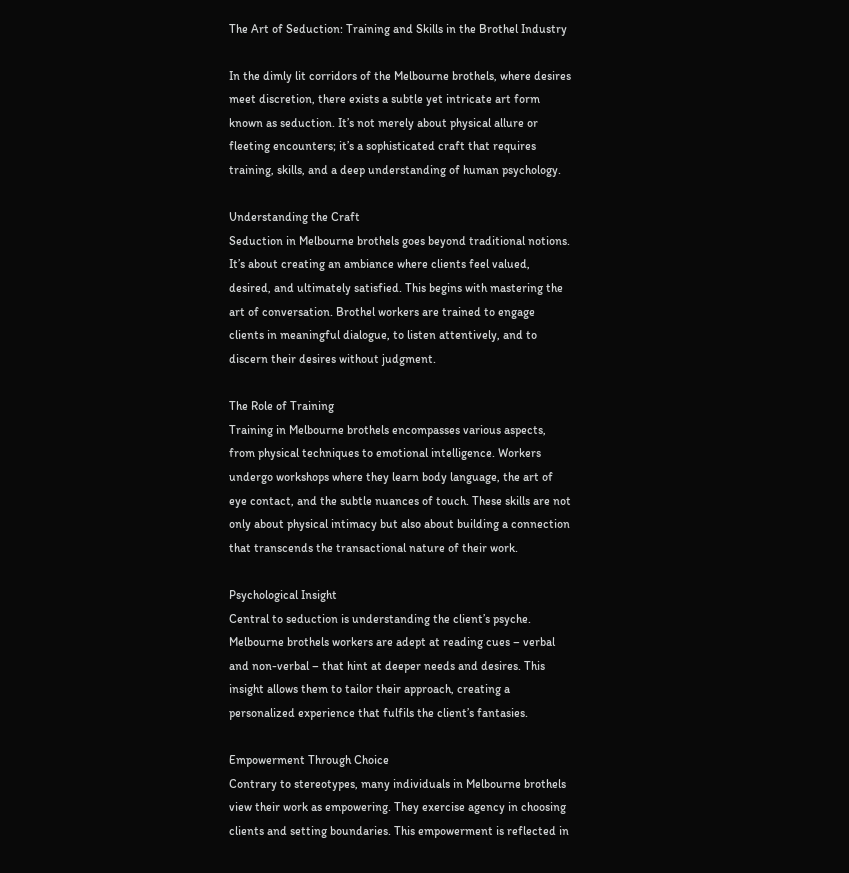The Art of Seduction: Training and Skills in the Brothel Industry

In the dimly lit corridors of the Melbourne brothels, where desires meet discretion, there exists a subtle yet intricate art form known as seduction. It’s not merely about physical allure or fleeting encounters; it’s a sophisticated craft that requires training, skills, and a deep understanding of human psychology.

Understanding the Craft
Seduction in Melbourne brothels goes beyond traditional notions. It’s about creating an ambiance where clients feel valued, desired, and ultimately satisfied. This begins with mastering the art of conversation. Brothel workers are trained to engage clients in meaningful dialogue, to listen attentively, and to discern their desires without judgment.

The Role of Training
Training in Melbourne brothels encompasses various aspects, from physical techniques to emotional intelligence. Workers undergo workshops where they learn body language, the art of eye contact, and the subtle nuances of touch. These skills are not only about physical intimacy but also about building a connection that transcends the transactional nature of their work.

Psychological Insight
Central to seduction is understanding the client’s psyche. Melbourne brothels workers are adept at reading cues – verbal and non-verbal – that hint at deeper needs and desires. This insight allows them to tailor their approach, creating a personalized experience that fulfils the client’s fantasies.

Empowerment Through Choice
Contrary to stereotypes, many individuals in Melbourne brothels view their work as empowering. They exercise agency in choosing clients and setting boundaries. This empowerment is reflected in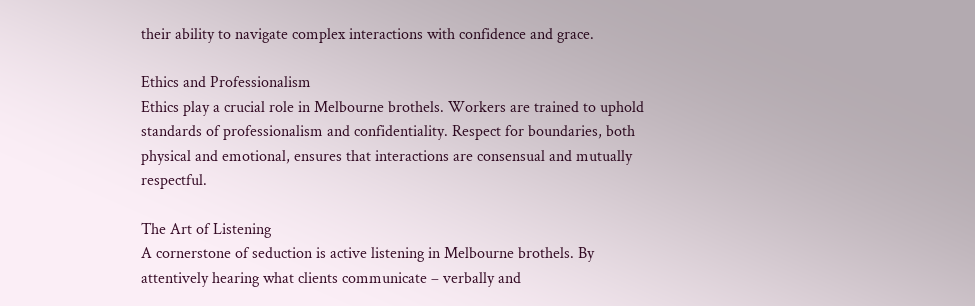their ability to navigate complex interactions with confidence and grace.

Ethics and Professionalism
Ethics play a crucial role in Melbourne brothels. Workers are trained to uphold standards of professionalism and confidentiality. Respect for boundaries, both physical and emotional, ensures that interactions are consensual and mutually respectful.

The Art of Listening
A cornerstone of seduction is active listening in Melbourne brothels. By attentively hearing what clients communicate – verbally and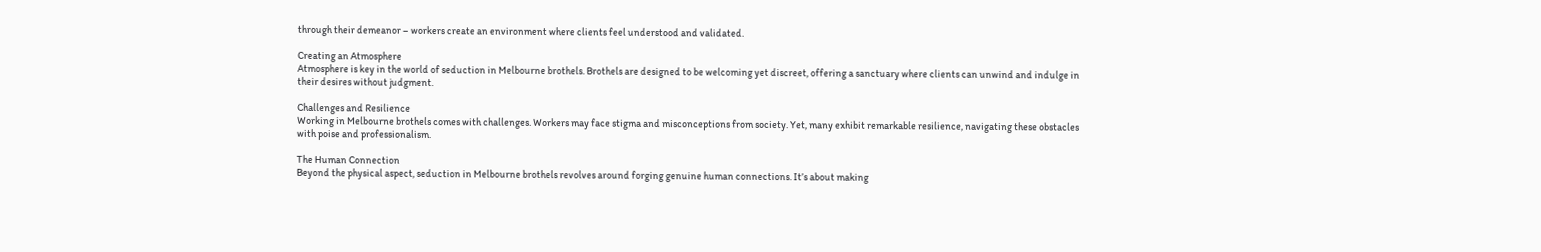through their demeanor – workers create an environment where clients feel understood and validated.

Creating an Atmosphere
Atmosphere is key in the world of seduction in Melbourne brothels. Brothels are designed to be welcoming yet discreet, offering a sanctuary where clients can unwind and indulge in their desires without judgment.

Challenges and Resilience
Working in Melbourne brothels comes with challenges. Workers may face stigma and misconceptions from society. Yet, many exhibit remarkable resilience, navigating these obstacles with poise and professionalism.

The Human Connection
Beyond the physical aspect, seduction in Melbourne brothels revolves around forging genuine human connections. It’s about making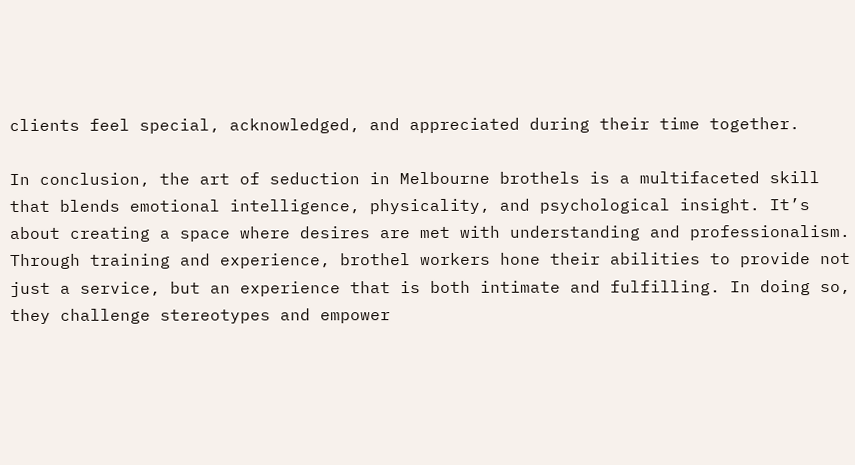clients feel special, acknowledged, and appreciated during their time together.

In conclusion, the art of seduction in Melbourne brothels is a multifaceted skill that blends emotional intelligence, physicality, and psychological insight. It’s about creating a space where desires are met with understanding and professionalism. Through training and experience, brothel workers hone their abilities to provide not just a service, but an experience that is both intimate and fulfilling. In doing so, they challenge stereotypes and empower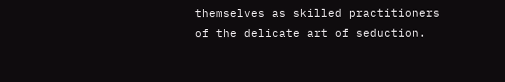themselves as skilled practitioners of the delicate art of seduction.